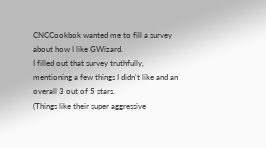CNCCookbok wanted me to fill a survey about how I like GWizard.
I filled out that survey truthfully, mentioning a few things I didn't like and an overall 3 out of 5 stars.
(Things like their super aggressive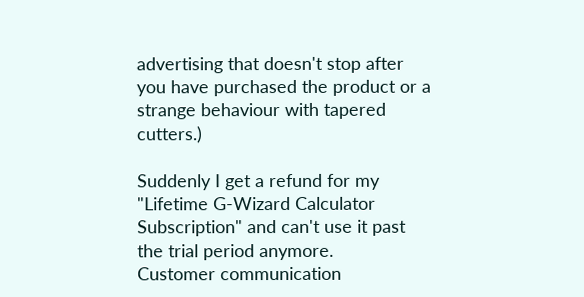advertising that doesn't stop after you have purchased the product or a strange behaviour with tapered cutters.)

Suddenly I get a refund for my "Lifetime G-Wizard Calculator Subscription" and can't use it past the trial period anymore.
Customer communication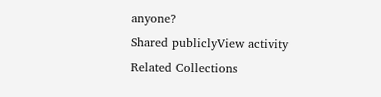anyone?
Shared publiclyView activity
Related Collections